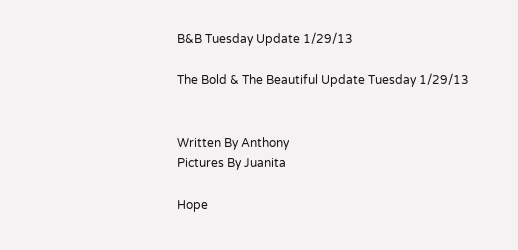B&B Tuesday Update 1/29/13

The Bold & The Beautiful Update Tuesday 1/29/13


Written By Anthony
Pictures By Juanita

Hope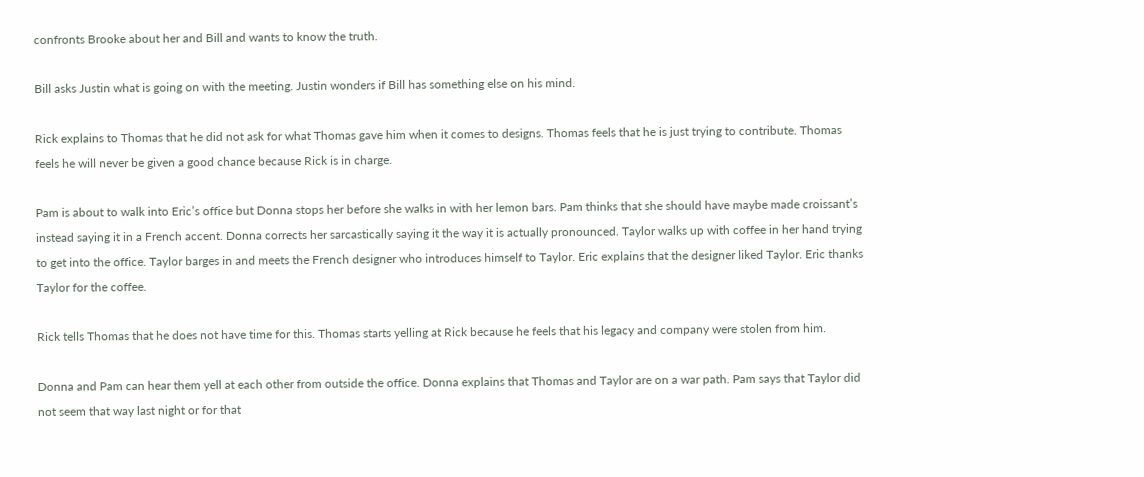confronts Brooke about her and Bill and wants to know the truth.

Bill asks Justin what is going on with the meeting. Justin wonders if Bill has something else on his mind.

Rick explains to Thomas that he did not ask for what Thomas gave him when it comes to designs. Thomas feels that he is just trying to contribute. Thomas feels he will never be given a good chance because Rick is in charge.

Pam is about to walk into Eric’s office but Donna stops her before she walks in with her lemon bars. Pam thinks that she should have maybe made croissant’s instead saying it in a French accent. Donna corrects her sarcastically saying it the way it is actually pronounced. Taylor walks up with coffee in her hand trying to get into the office. Taylor barges in and meets the French designer who introduces himself to Taylor. Eric explains that the designer liked Taylor. Eric thanks Taylor for the coffee.

Rick tells Thomas that he does not have time for this. Thomas starts yelling at Rick because he feels that his legacy and company were stolen from him.

Donna and Pam can hear them yell at each other from outside the office. Donna explains that Thomas and Taylor are on a war path. Pam says that Taylor did not seem that way last night or for that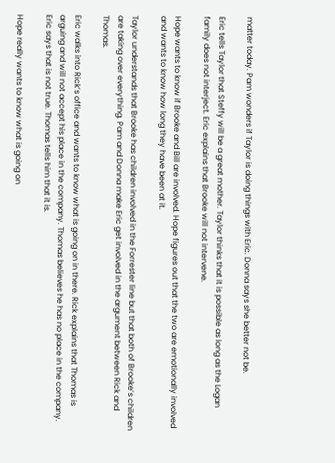matter today. Pam wonders if Taylor is doing things with Eric. Donna says she better not be.

Eric tells Taylor that Steffy will be a great mother. Taylor thinks that it is possible as long as the Logan family does not interject. Eric explains that Brooke will not intervene.

Hope wants to know if Brooke and Bill are involved. Hope figures out that the two are emotionally involved and wants to know how long they have been at it.

Taylor understands that Brooke has children involved in the Forrester line but that both of Brooke’s children are taking over everything. Pam and Donna make Eric get involved in the argument between Rick and Thomas.

Eric walks into Rick’s office and wants to know what is going on in there. Rick explains that Thomas is arguing and will not accept his place in the company. Thomas believes he has no place in the company. Eric says that is not true. Thomas tells him that it is.

Hope really wants to know what is going on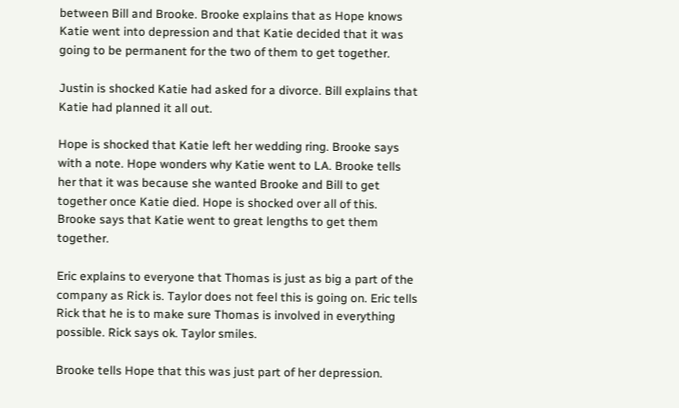between Bill and Brooke. Brooke explains that as Hope knows Katie went into depression and that Katie decided that it was going to be permanent for the two of them to get together.

Justin is shocked Katie had asked for a divorce. Bill explains that Katie had planned it all out.

Hope is shocked that Katie left her wedding ring. Brooke says with a note. Hope wonders why Katie went to LA. Brooke tells her that it was because she wanted Brooke and Bill to get together once Katie died. Hope is shocked over all of this. Brooke says that Katie went to great lengths to get them together.

Eric explains to everyone that Thomas is just as big a part of the company as Rick is. Taylor does not feel this is going on. Eric tells Rick that he is to make sure Thomas is involved in everything possible. Rick says ok. Taylor smiles.

Brooke tells Hope that this was just part of her depression.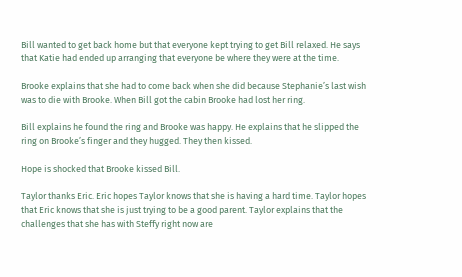Bill wanted to get back home but that everyone kept trying to get Bill relaxed. He says that Katie had ended up arranging that everyone be where they were at the time.

Brooke explains that she had to come back when she did because Stephanie’s last wish was to die with Brooke. When Bill got the cabin Brooke had lost her ring.

Bill explains he found the ring and Brooke was happy. He explains that he slipped the ring on Brooke’s finger and they hugged. They then kissed.

Hope is shocked that Brooke kissed Bill.

Taylor thanks Eric. Eric hopes Taylor knows that she is having a hard time. Taylor hopes that Eric knows that she is just trying to be a good parent. Taylor explains that the challenges that she has with Steffy right now are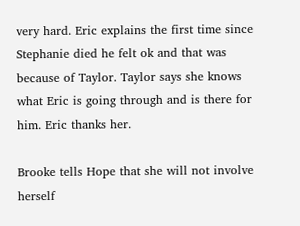very hard. Eric explains the first time since Stephanie died he felt ok and that was because of Taylor. Taylor says she knows what Eric is going through and is there for him. Eric thanks her.

Brooke tells Hope that she will not involve herself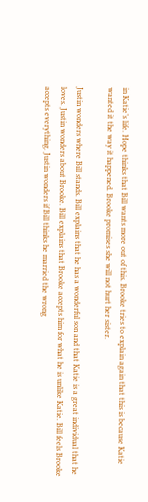in Katie’s life. Hope thinks that Bill wants more out of this. Brooke tries to explain again that this is because Katie wanted it the way it happened. Brooke promises she will not hurt her sister.

Justin wonders where Bill stands. Bill explains that he has a wonderful son and that Katie is a great individual that he loves. Justin wonders about Brooke. Bill explains that Brooke accepts him for what he is unlike Katie. Bill feels Brooke accepts everything. Justin wonders if Bill thinks he married the wrong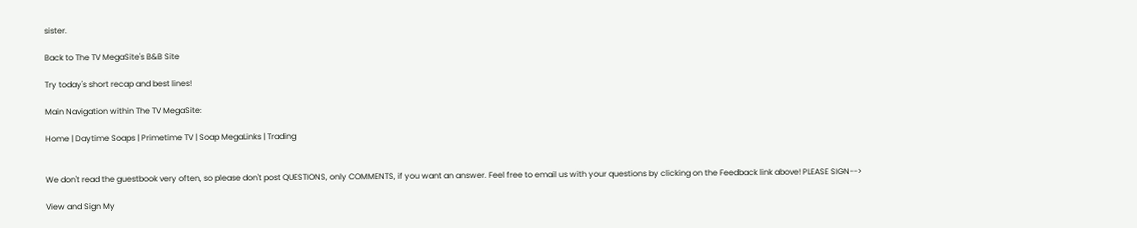sister.

Back to The TV MegaSite's B&B Site

Try today's short recap and best lines!

Main Navigation within The TV MegaSite:

Home | Daytime Soaps | Primetime TV | Soap MegaLinks | Trading


We don't read the guestbook very often, so please don't post QUESTIONS, only COMMENTS, if you want an answer. Feel free to email us with your questions by clicking on the Feedback link above! PLEASE SIGN-->

View and Sign My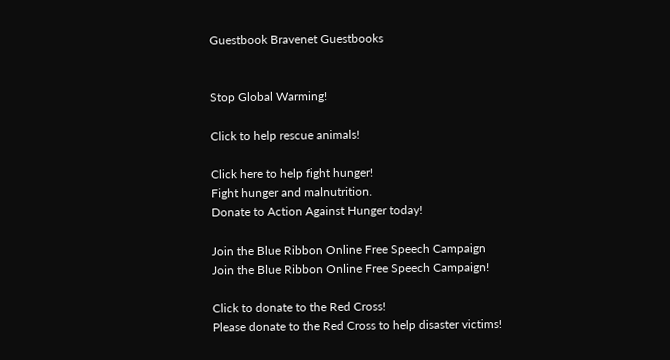Guestbook Bravenet Guestbooks


Stop Global Warming!

Click to help rescue animals!

Click here to help fight hunger!
Fight hunger and malnutrition.
Donate to Action Against Hunger today!

Join the Blue Ribbon Online Free Speech Campaign
Join the Blue Ribbon Online Free Speech Campaign!

Click to donate to the Red Cross!
Please donate to the Red Cross to help disaster victims!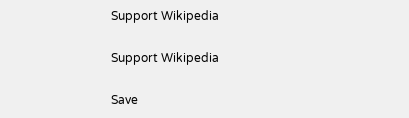Support Wikipedia

Support Wikipedia

Save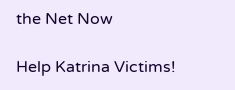the Net Now

Help Katrina Victims!